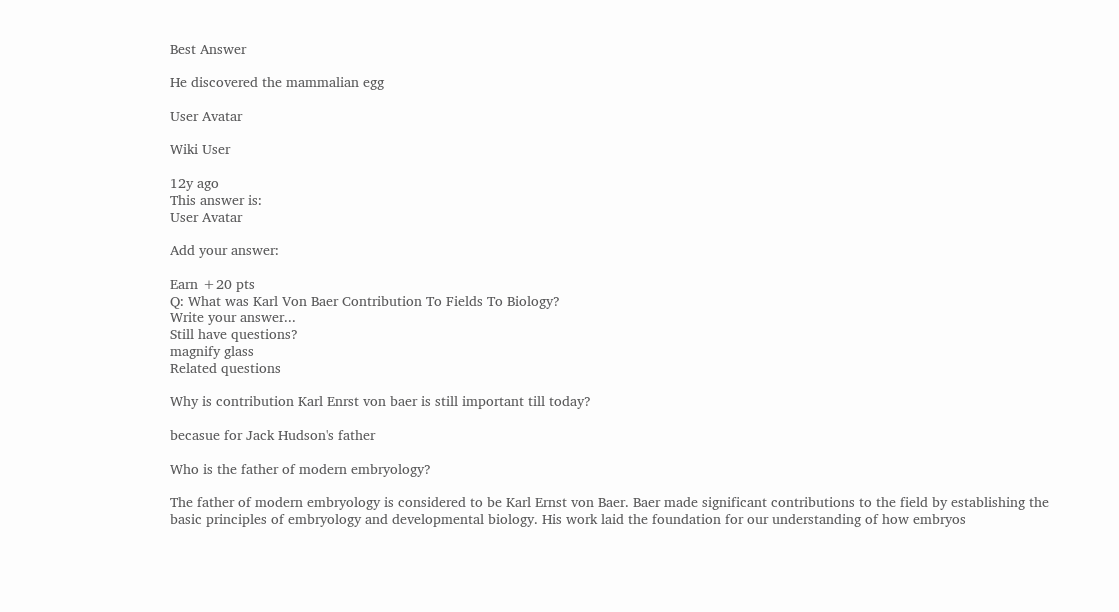Best Answer

He discovered the mammalian egg

User Avatar

Wiki User

12y ago
This answer is:
User Avatar

Add your answer:

Earn +20 pts
Q: What was Karl Von Baer Contribution To Fields To Biology?
Write your answer...
Still have questions?
magnify glass
Related questions

Why is contribution Karl Enrst von baer is still important till today?

becasue for Jack Hudson's father

Who is the father of modern embryology?

The father of modern embryology is considered to be Karl Ernst von Baer. Baer made significant contributions to the field by establishing the basic principles of embryology and developmental biology. His work laid the foundation for our understanding of how embryos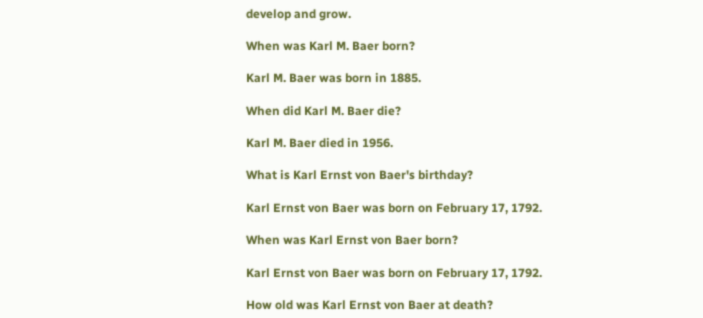develop and grow.

When was Karl M. Baer born?

Karl M. Baer was born in 1885.

When did Karl M. Baer die?

Karl M. Baer died in 1956.

What is Karl Ernst von Baer's birthday?

Karl Ernst von Baer was born on February 17, 1792.

When was Karl Ernst von Baer born?

Karl Ernst von Baer was born on February 17, 1792.

How old was Karl Ernst von Baer at death?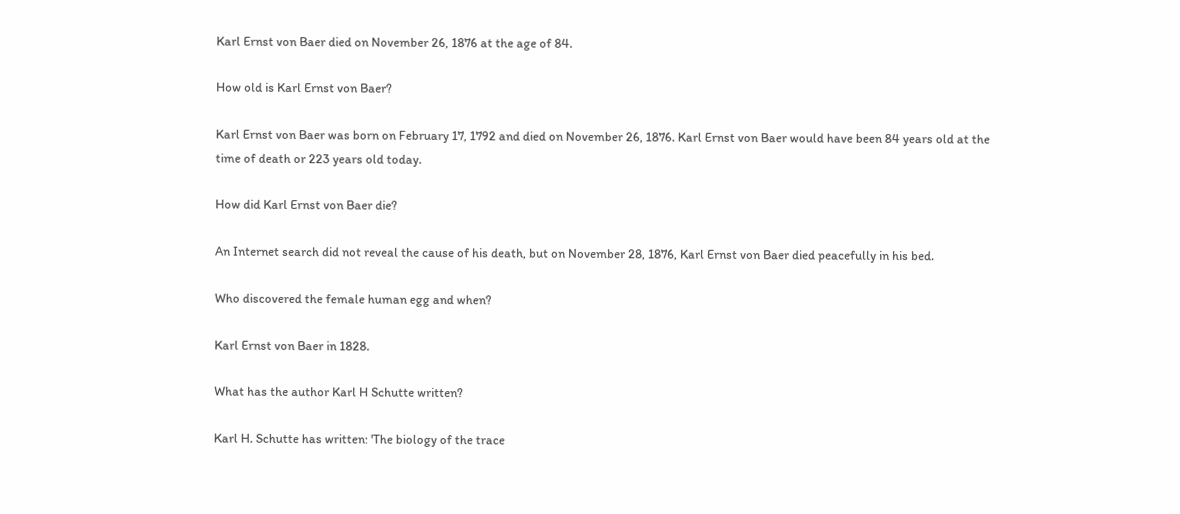Karl Ernst von Baer died on November 26, 1876 at the age of 84.

How old is Karl Ernst von Baer?

Karl Ernst von Baer was born on February 17, 1792 and died on November 26, 1876. Karl Ernst von Baer would have been 84 years old at the time of death or 223 years old today.

How did Karl Ernst von Baer die?

An Internet search did not reveal the cause of his death, but on November 28, 1876, Karl Ernst von Baer died peacefully in his bed.

Who discovered the female human egg and when?

Karl Ernst von Baer in 1828.

What has the author Karl H Schutte written?

Karl H. Schutte has written: 'The biology of the trace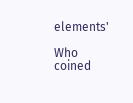elements'

Who coined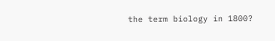the term biology in 1800?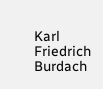Karl Friedrich Burdach